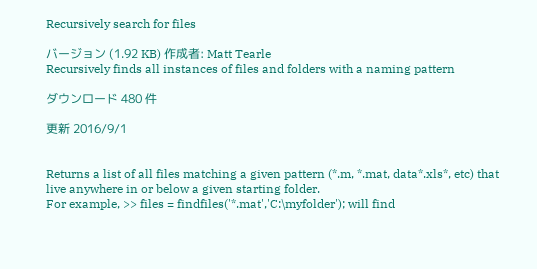Recursively search for files

バージョン (1.92 KB) 作成者: Matt Tearle
Recursively finds all instances of files and folders with a naming pattern

ダウンロード 480 件

更新 2016/9/1


Returns a list of all files matching a given pattern (*.m, *.mat, data*.xls*, etc) that live anywhere in or below a given starting folder.
For example, >> files = findfiles('*.mat','C:\myfolder'); will find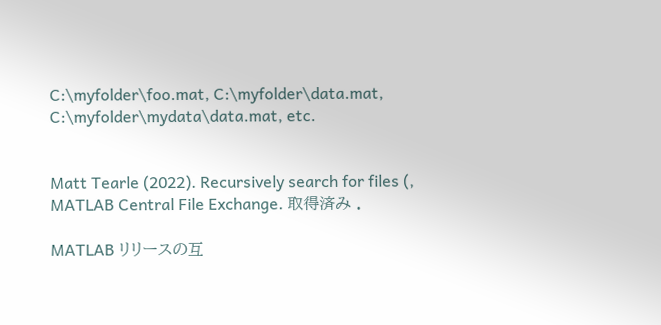C:\myfolder\foo.mat, C:\myfolder\data.mat, C:\myfolder\mydata\data.mat, etc.


Matt Tearle (2022). Recursively search for files (, MATLAB Central File Exchange. 取得済み .

MATLAB リリースの互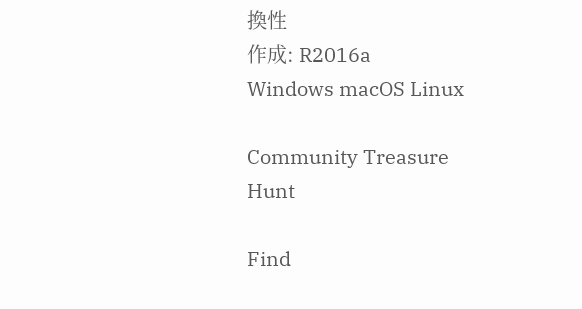換性
作成: R2016a
Windows macOS Linux

Community Treasure Hunt

Find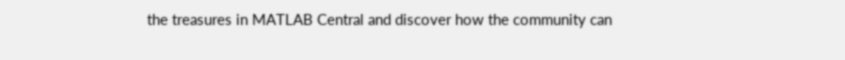the treasures in MATLAB Central and discover how the community can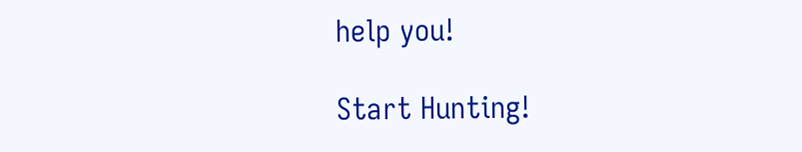help you!

Start Hunting!